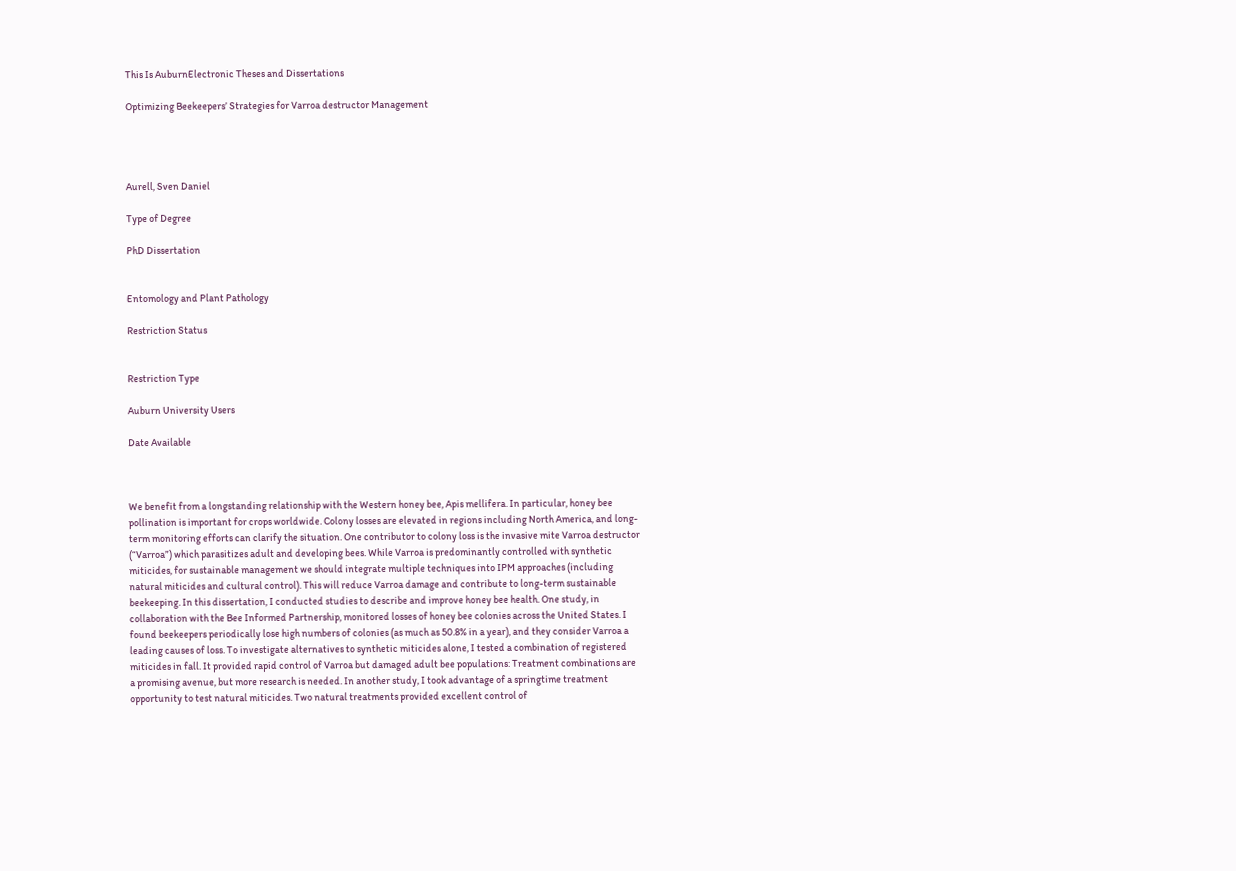This Is AuburnElectronic Theses and Dissertations

Optimizing Beekeepers’ Strategies for Varroa destructor Management




Aurell, Sven Daniel

Type of Degree

PhD Dissertation


Entomology and Plant Pathology

Restriction Status


Restriction Type

Auburn University Users

Date Available



We benefit from a longstanding relationship with the Western honey bee, Apis mellifera. In particular, honey bee pollination is important for crops worldwide. Colony losses are elevated in regions including North America, and long-term monitoring efforts can clarify the situation. One contributor to colony loss is the invasive mite Varroa destructor (“Varroa”) which parasitizes adult and developing bees. While Varroa is predominantly controlled with synthetic miticides, for sustainable management we should integrate multiple techniques into IPM approaches (including natural miticides and cultural control). This will reduce Varroa damage and contribute to long-term sustainable beekeeping. In this dissertation, I conducted studies to describe and improve honey bee health. One study, in collaboration with the Bee Informed Partnership, monitored losses of honey bee colonies across the United States. I found beekeepers periodically lose high numbers of colonies (as much as 50.8% in a year), and they consider Varroa a leading causes of loss. To investigate alternatives to synthetic miticides alone, I tested a combination of registered miticides in fall. It provided rapid control of Varroa but damaged adult bee populations: Treatment combinations are a promising avenue, but more research is needed. In another study, I took advantage of a springtime treatment opportunity to test natural miticides. Two natural treatments provided excellent control of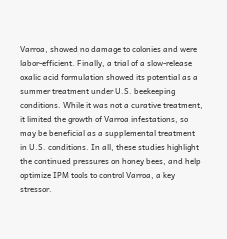Varroa, showed no damage to colonies and were labor-efficient. Finally, a trial of a slow-release oxalic acid formulation showed its potential as a summer treatment under U.S. beekeeping conditions. While it was not a curative treatment, it limited the growth of Varroa infestations, so may be beneficial as a supplemental treatment in U.S. conditions. In all, these studies highlight the continued pressures on honey bees, and help optimize IPM tools to control Varroa, a key stressor.